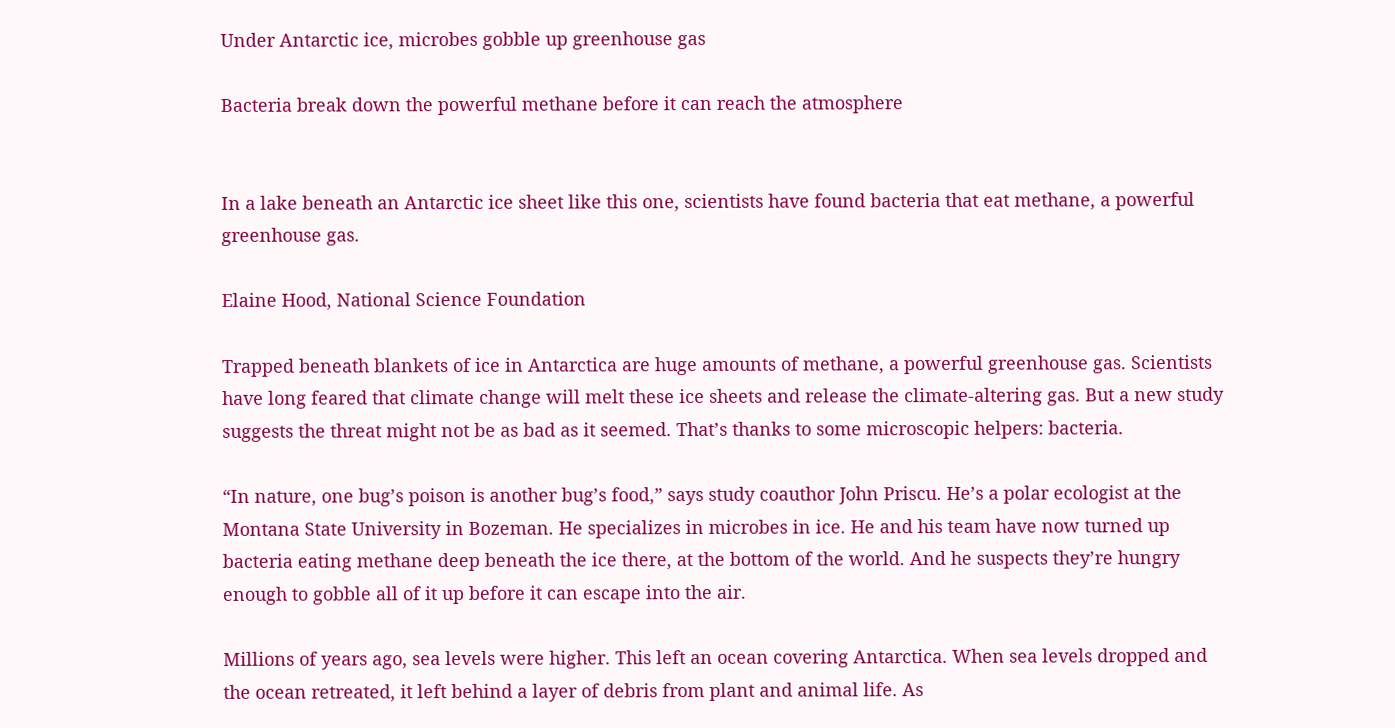Under Antarctic ice, microbes gobble up greenhouse gas

Bacteria break down the powerful methane before it can reach the atmosphere


In a lake beneath an Antarctic ice sheet like this one, scientists have found bacteria that eat methane, a powerful greenhouse gas.

Elaine Hood, National Science Foundation

Trapped beneath blankets of ice in Antarctica are huge amounts of methane, a powerful greenhouse gas. Scientists have long feared that climate change will melt these ice sheets and release the climate-altering gas. But a new study suggests the threat might not be as bad as it seemed. That’s thanks to some microscopic helpers: bacteria.

“In nature, one bug’s poison is another bug’s food,” says study coauthor John Priscu. He’s a polar ecologist at the Montana State University in Bozeman. He specializes in microbes in ice. He and his team have now turned up bacteria eating methane deep beneath the ice there, at the bottom of the world. And he suspects they’re hungry enough to gobble all of it up before it can escape into the air.

Millions of years ago, sea levels were higher. This left an ocean covering Antarctica. When sea levels dropped and the ocean retreated, it left behind a layer of debris from plant and animal life. As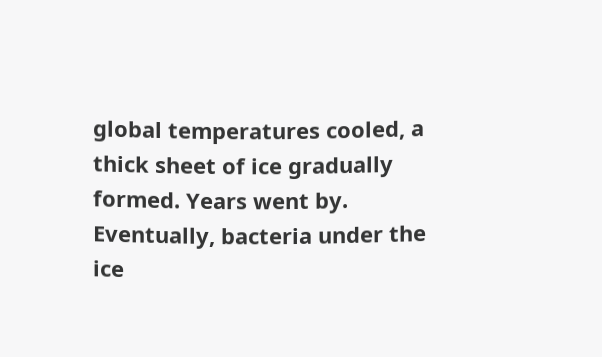global temperatures cooled, a thick sheet of ice gradually formed. Years went by. Eventually, bacteria under the ice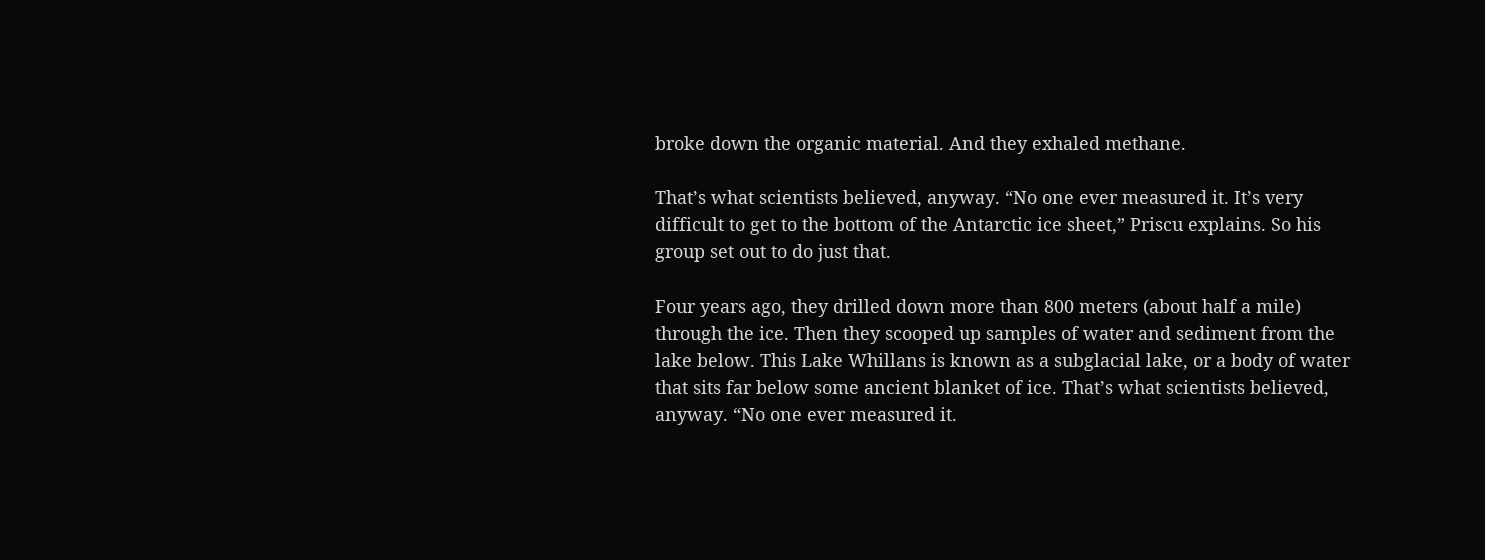broke down the organic material. And they exhaled methane.

That’s what scientists believed, anyway. “No one ever measured it. It’s very difficult to get to the bottom of the Antarctic ice sheet,” Priscu explains. So his group set out to do just that.

Four years ago, they drilled down more than 800 meters (about half a mile) through the ice. Then they scooped up samples of water and sediment from the lake below. This Lake Whillans is known as a subglacial lake, or a body of water that sits far below some ancient blanket of ice. That’s what scientists believed, anyway. “No one ever measured it.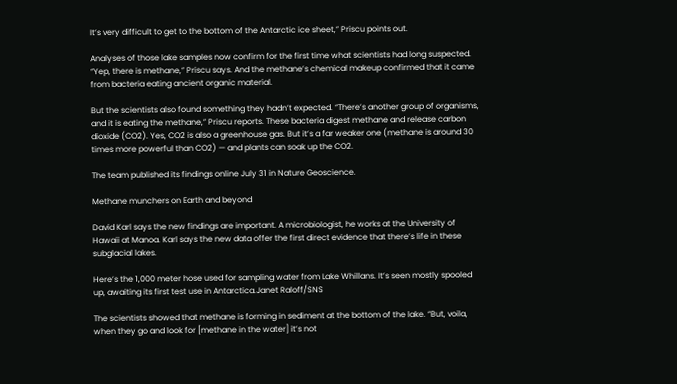It’s very difficult to get to the bottom of the Antarctic ice sheet,” Priscu points out.

Analyses of those lake samples now confirm for the first time what scientists had long suspected. “Yep, there is methane,” Priscu says. And the methane’s chemical makeup confirmed that it came from bacteria eating ancient organic material.

But the scientists also found something they hadn’t expected. “There’s another group of organisms, and it is eating the methane,” Priscu reports. These bacteria digest methane and release carbon dioxide (CO2). Yes, CO2 is also a greenhouse gas. But it’s a far weaker one (methane is around 30 times more powerful than CO2) — and plants can soak up the CO2.

The team published its findings online July 31 in Nature Geoscience.

Methane munchers on Earth and beyond

David Karl says the new findings are important. A microbiologist, he works at the University of Hawaii at Manoa. Karl says the new data offer the first direct evidence that there’s life in these subglacial lakes.

Here’s the 1,000 meter hose used for sampling water from Lake Whillans. It’s seen mostly spooled up, awaiting its first test use in Antarctica.Janet Raloff/SNS

The scientists showed that methane is forming in sediment at the bottom of the lake. “But, voila, when they go and look for [methane in the water] it’s not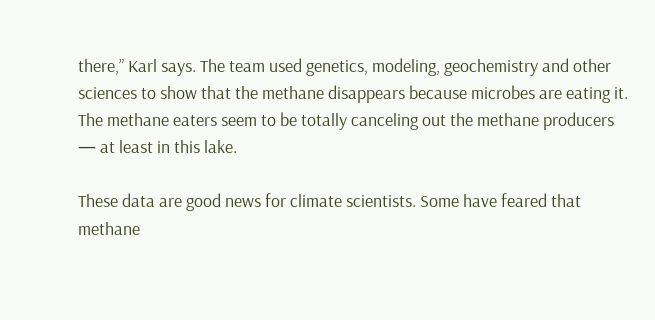there,” Karl says. The team used genetics, modeling, geochemistry and other sciences to show that the methane disappears because microbes are eating it. The methane eaters seem to be totally canceling out the methane producers — at least in this lake.

These data are good news for climate scientists. Some have feared that methane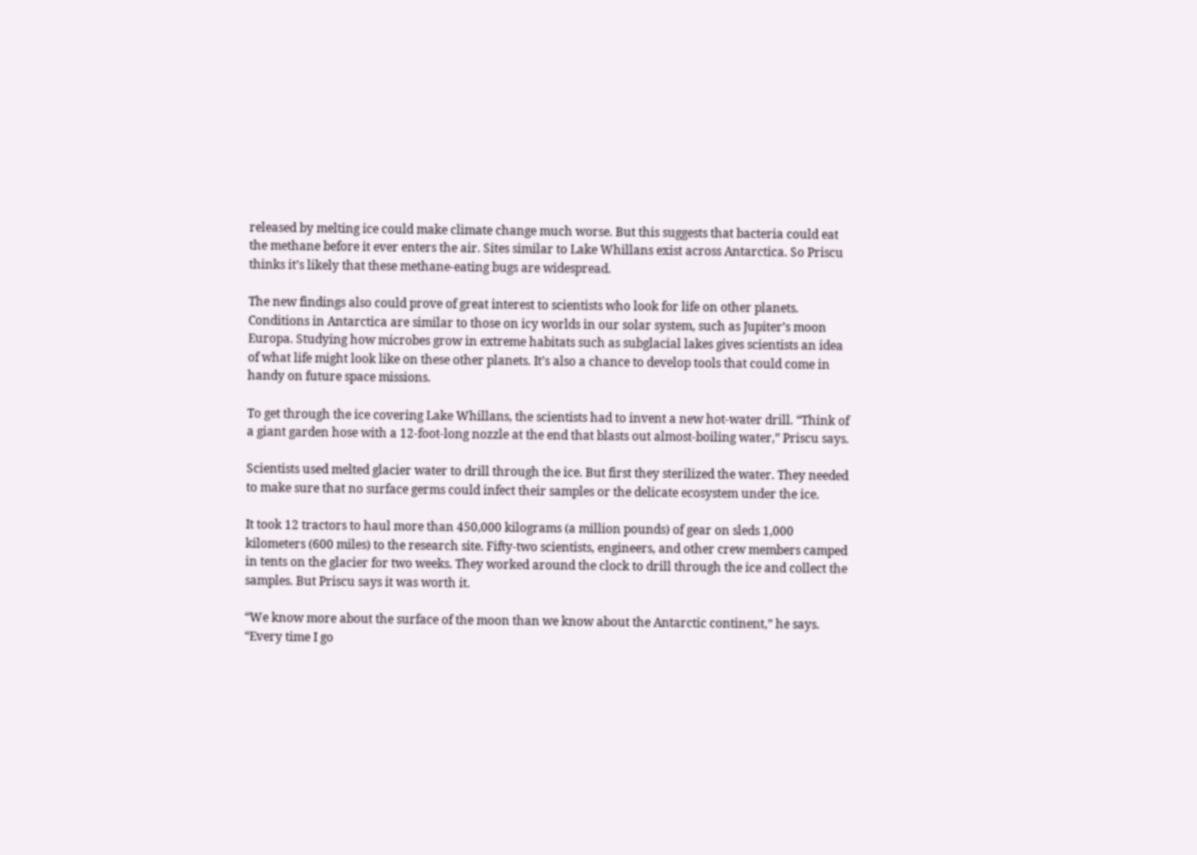released by melting ice could make climate change much worse. But this suggests that bacteria could eat the methane before it ever enters the air. Sites similar to Lake Whillans exist across Antarctica. So Priscu thinks it’s likely that these methane-eating bugs are widespread.

The new findings also could prove of great interest to scientists who look for life on other planets. Conditions in Antarctica are similar to those on icy worlds in our solar system, such as Jupiter’s moon Europa. Studying how microbes grow in extreme habitats such as subglacial lakes gives scientists an idea of what life might look like on these other planets. It’s also a chance to develop tools that could come in handy on future space missions.

To get through the ice covering Lake Whillans, the scientists had to invent a new hot-water drill. “Think of a giant garden hose with a 12-foot-long nozzle at the end that blasts out almost-boiling water,” Priscu says.

Scientists used melted glacier water to drill through the ice. But first they sterilized the water. They needed to make sure that no surface germs could infect their samples or the delicate ecosystem under the ice.

It took 12 tractors to haul more than 450,000 kilograms (a million pounds) of gear on sleds 1,000 kilometers (600 miles) to the research site. Fifty-two scientists, engineers, and other crew members camped in tents on the glacier for two weeks. They worked around the clock to drill through the ice and collect the samples. But Priscu says it was worth it.

“We know more about the surface of the moon than we know about the Antarctic continent,” he says. “Every time I go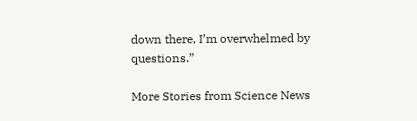down there, I’m overwhelmed by questions.”

More Stories from Science News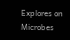Explores on Microbes